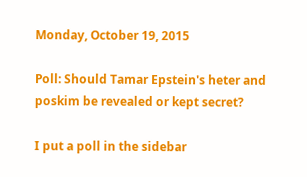Monday, October 19, 2015

Poll: Should Tamar Epstein's heter and poskim be revealed or kept secret?

I put a poll in the sidebar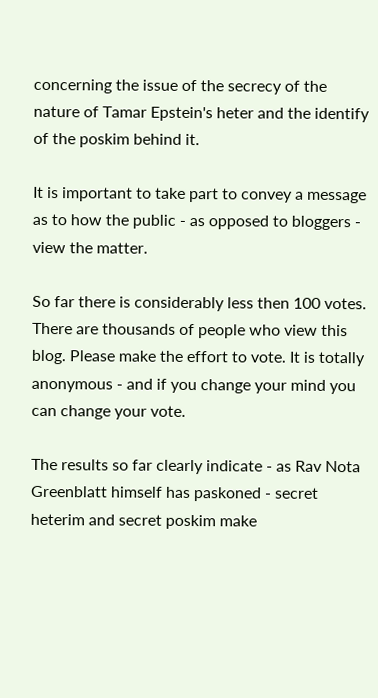concerning the issue of the secrecy of the nature of Tamar Epstein's heter and the identify of the poskim behind it.

It is important to take part to convey a message as to how the public - as opposed to bloggers - view the matter.

So far there is considerably less then 100 votes. There are thousands of people who view this blog. Please make the effort to vote. It is totally anonymous - and if you change your mind you can change your vote.

The results so far clearly indicate - as Rav Nota Greenblatt himself has paskoned - secret heterim and secret poskim make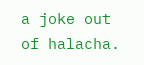a joke out of halacha.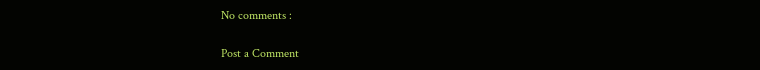No comments :

Post a Comment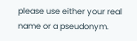please use either your real name or a pseudonym.